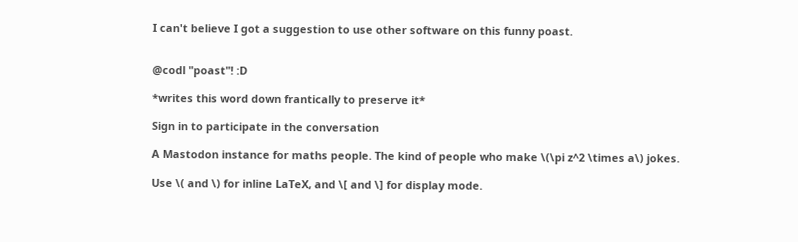I can't believe I got a suggestion to use other software on this funny poast.


@codl "poast"! :D

*writes this word down frantically to preserve it*

Sign in to participate in the conversation

A Mastodon instance for maths people. The kind of people who make \(\pi z^2 \times a\) jokes.

Use \( and \) for inline LaTeX, and \[ and \] for display mode.